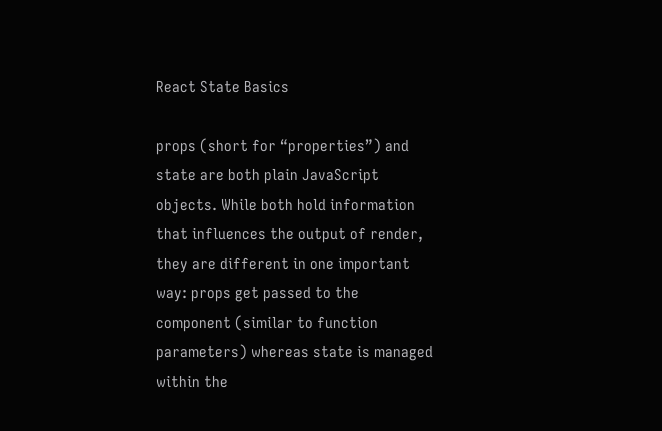React State Basics

props (short for “properties”) and state are both plain JavaScript objects. While both hold information that influences the output of render, they are different in one important way: props get passed to the component (similar to function parameters) whereas state is managed within the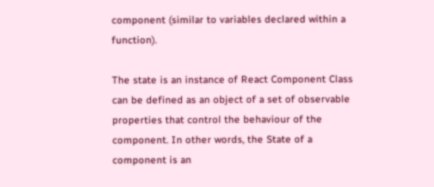component (similar to variables declared within a function).

The state is an instance of React Component Class can be defined as an object of a set of observable properties that control the behaviour of the component. In other words, the State of a component is an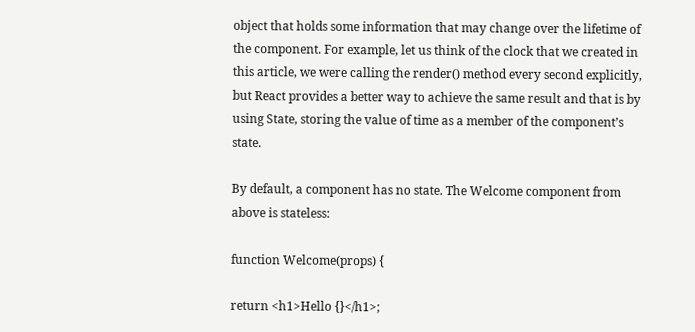object that holds some information that may change over the lifetime of the component. For example, let us think of the clock that we created in this article, we were calling the render() method every second explicitly, but React provides a better way to achieve the same result and that is by using State, storing the value of time as a member of the component’s state.

By default, a component has no state. The Welcome component from above is stateless:

function Welcome(props) {

return <h1>Hello {}</h1>;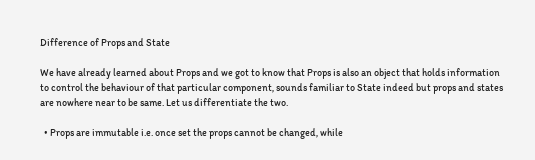Difference of Props and State

We have already learned about Props and we got to know that Props is also an object that holds information to control the behaviour of that particular component, sounds familiar to State indeed but props and states are nowhere near to be same. Let us differentiate the two.

  • Props are immutable i.e. once set the props cannot be changed, while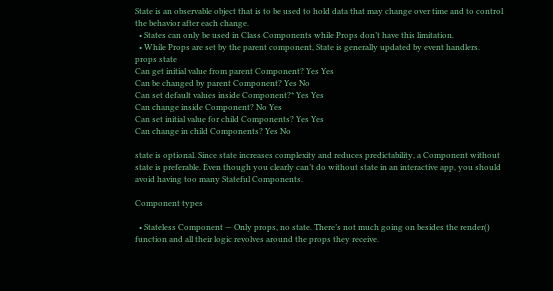State is an observable object that is to be used to hold data that may change over time and to control the behavior after each change.
  • States can only be used in Class Components while Props don’t have this limitation.
  • While Props are set by the parent component, State is generally updated by event handlers.
props state
Can get initial value from parent Component? Yes Yes
Can be changed by parent Component? Yes No
Can set default values inside Component?* Yes Yes
Can change inside Component? No Yes
Can set initial value for child Components? Yes Yes
Can change in child Components? Yes No

state is optional. Since state increases complexity and reduces predictability, a Component without state is preferable. Even though you clearly can’t do without state in an interactive app, you should avoid having too many Stateful Components.

Component types

  • Stateless Component — Only props, no state. There’s not much going on besides the render() function and all their logic revolves around the props they receive.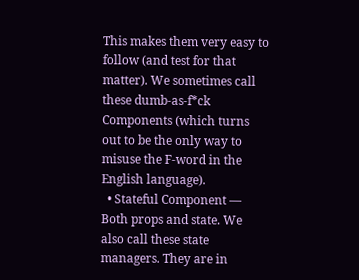This makes them very easy to follow (and test for that matter). We sometimes call these dumb-as-f*ck Components (which turns out to be the only way to misuse the F-word in the English language).
  • Stateful Component — Both props and state. We also call these state managers. They are in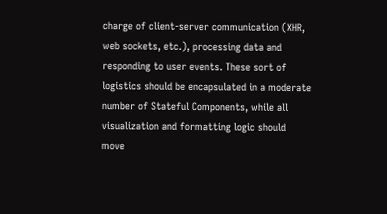charge of client-server communication (XHR, web sockets, etc.), processing data and responding to user events. These sort of logistics should be encapsulated in a moderate number of Stateful Components, while all visualization and formatting logic should move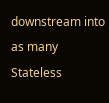downstream into as many Stateless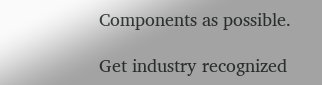Components as possible.

Get industry recognized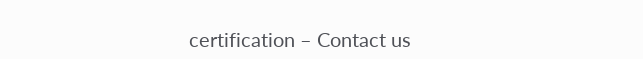certification – Contact us